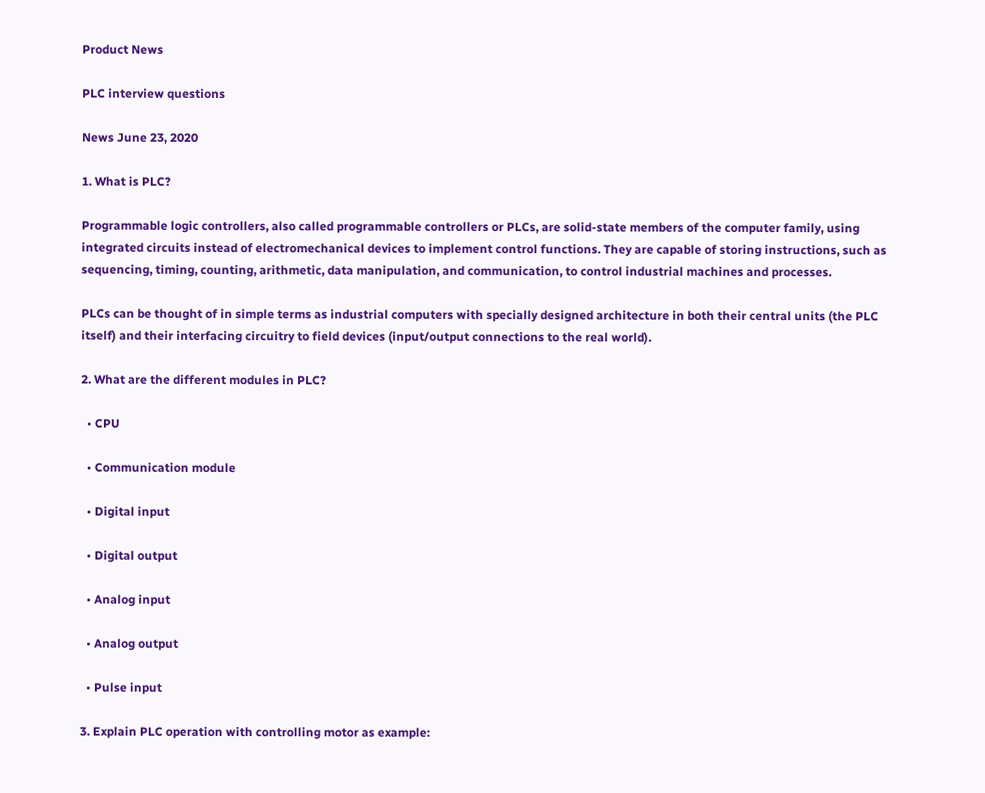Product News

PLC interview questions

News June 23, 2020

1. What is PLC?

Programmable logic controllers, also called programmable controllers or PLCs, are solid-state members of the computer family, using integrated circuits instead of electromechanical devices to implement control functions. They are capable of storing instructions, such as sequencing, timing, counting, arithmetic, data manipulation, and communication, to control industrial machines and processes.

PLCs can be thought of in simple terms as industrial computers with specially designed architecture in both their central units (the PLC itself) and their interfacing circuitry to field devices (input/output connections to the real world).

2. What are the different modules in PLC?

  • CPU

  • Communication module

  • Digital input

  • Digital output

  • Analog input

  • Analog output

  • Pulse input

3. Explain PLC operation with controlling motor as example: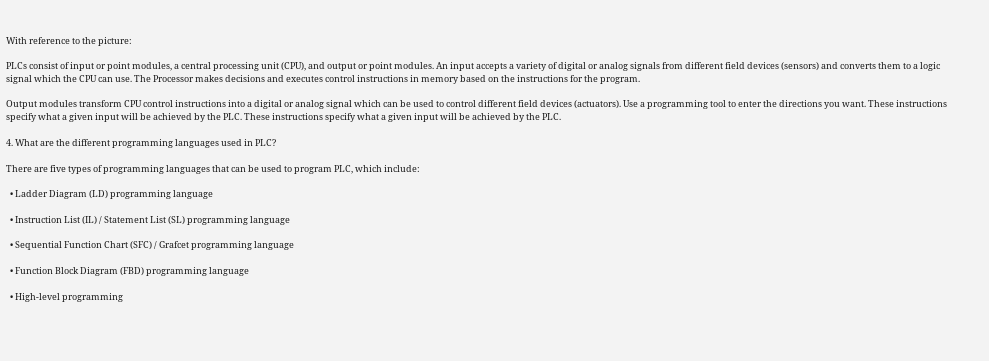With reference to the picture:

PLCs consist of input or point modules, a central processing unit (CPU), and output or point modules. An input accepts a variety of digital or analog signals from different field devices (sensors) and converts them to a logic signal which the CPU can use. The Processor makes decisions and executes control instructions in memory based on the instructions for the program.

Output modules transform CPU control instructions into a digital or analog signal which can be used to control different field devices (actuators). Use a programming tool to enter the directions you want. These instructions specify what a given input will be achieved by the PLC. These instructions specify what a given input will be achieved by the PLC.

4. What are the different programming languages used in PLC?

There are five types of programming languages that can be used to program PLC, which include:

  • Ladder Diagram (LD) programming language

  • Instruction List (IL) / Statement List (SL) programming language

  • Sequential Function Chart (SFC) / Grafcet programming language

  • Function Block Diagram (FBD) programming language

  • High-level programming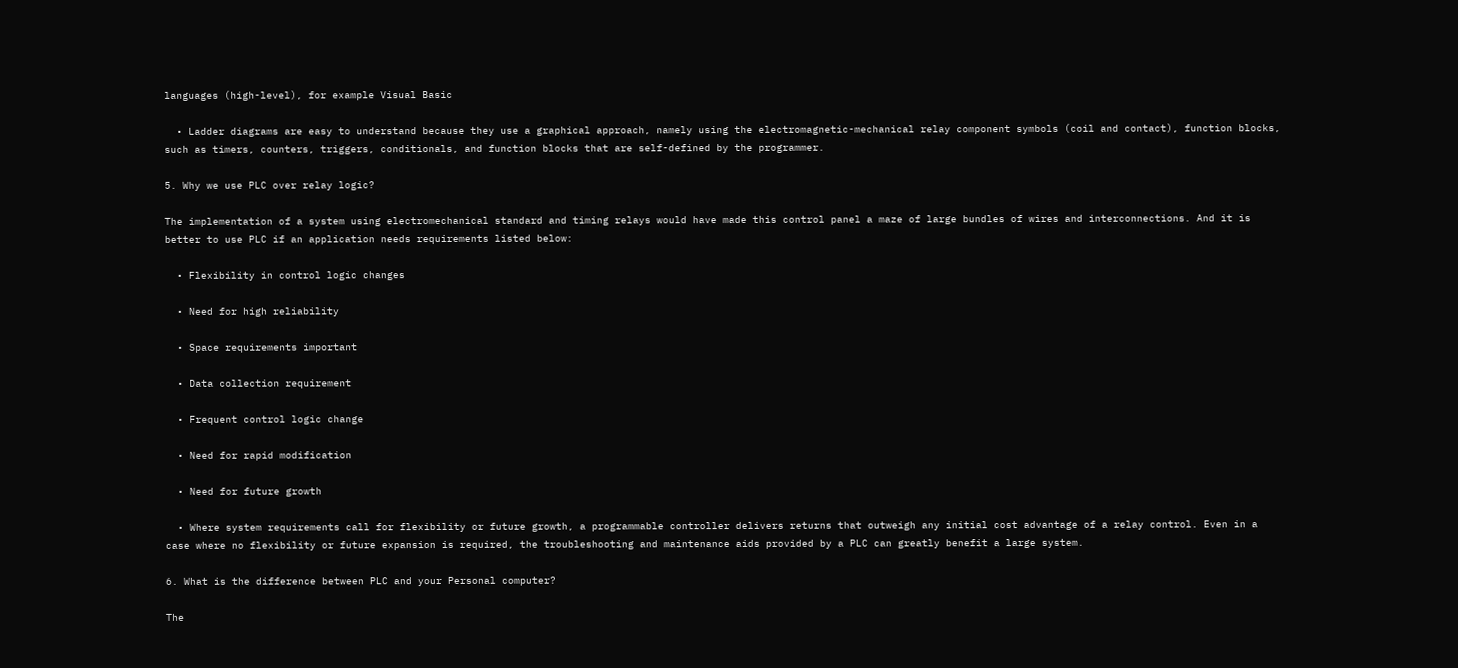languages (high-level), for example Visual Basic

  • Ladder diagrams are easy to understand because they use a graphical approach, namely using the electromagnetic-mechanical relay component symbols (coil and contact), function blocks, such as timers, counters, triggers, conditionals, and function blocks that are self-defined by the programmer.

5. Why we use PLC over relay logic?

The implementation of a system using electromechanical standard and timing relays would have made this control panel a maze of large bundles of wires and interconnections. And it is better to use PLC if an application needs requirements listed below:

  • Flexibility in control logic changes

  • Need for high reliability

  • Space requirements important

  • Data collection requirement

  • Frequent control logic change

  • Need for rapid modification

  • Need for future growth

  • Where system requirements call for flexibility or future growth, a programmable controller delivers returns that outweigh any initial cost advantage of a relay control. Even in a case where no flexibility or future expansion is required, the troubleshooting and maintenance aids provided by a PLC can greatly benefit a large system.

6. What is the difference between PLC and your Personal computer?

The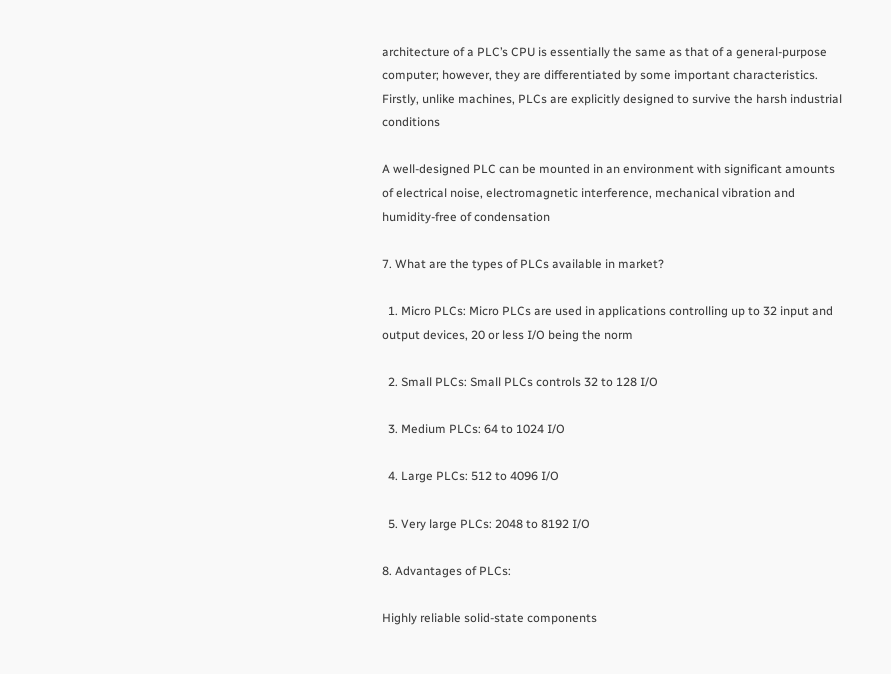architecture of a PLC’s CPU is essentially the same as that of a general-purpose computer; however, they are differentiated by some important characteristics. Firstly, unlike machines, PLCs are explicitly designed to survive the harsh industrial conditions

A well-designed PLC can be mounted in an environment with significant amounts of electrical noise, electromagnetic interference, mechanical vibration and humidity-free of condensation

7. What are the types of PLCs available in market?

  1. Micro PLCs: Micro PLCs are used in applications controlling up to 32 input and output devices, 20 or less I/O being the norm

  2. Small PLCs: Small PLCs controls 32 to 128 I/O

  3. Medium PLCs: 64 to 1024 I/O

  4. Large PLCs: 512 to 4096 I/O

  5. Very large PLCs: 2048 to 8192 I/O

8. Advantages of PLCs:

Highly reliable solid-state components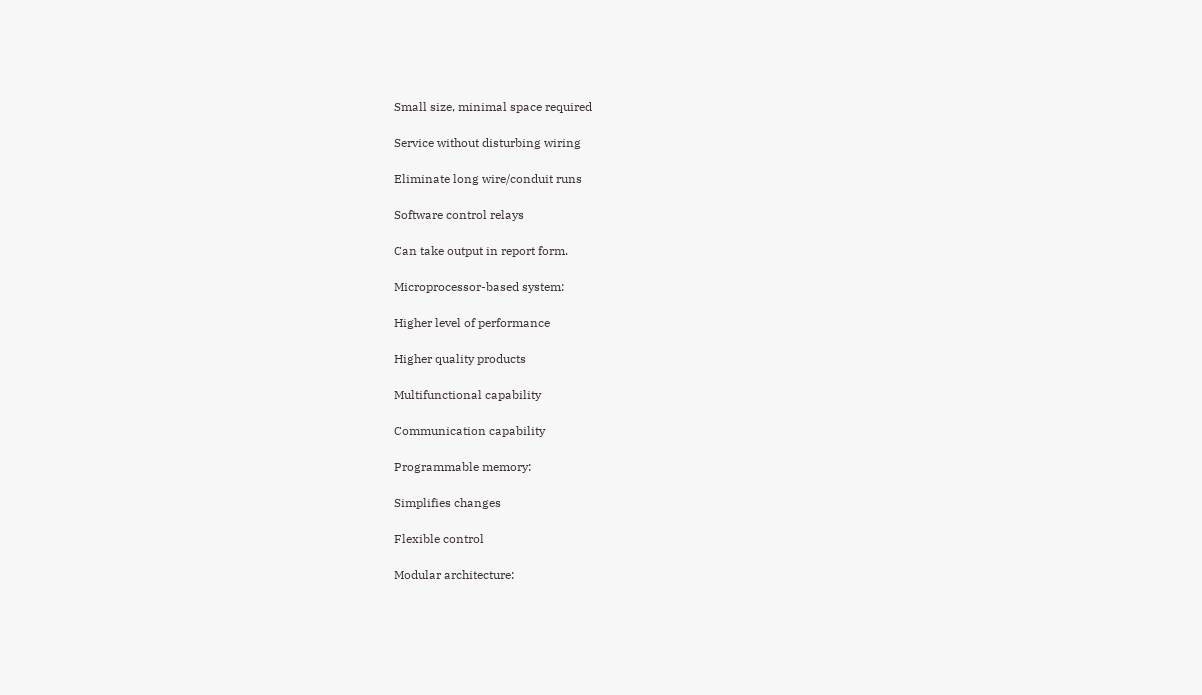Small size, minimal space required

Service without disturbing wiring

Eliminate long wire/conduit runs

Software control relays

Can take output in report form.

Microprocessor-based system:

Higher level of performance

Higher quality products

Multifunctional capability

Communication capability

Programmable memory:

Simplifies changes

Flexible control

Modular architecture: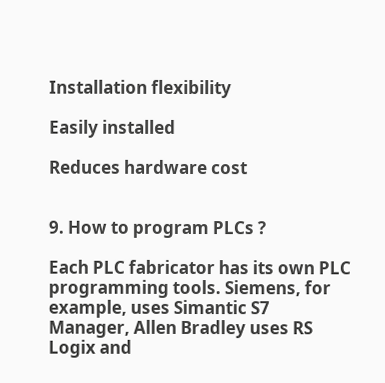Installation flexibility

Easily installed

Reduces hardware cost


9. How to program PLCs ?

Each PLC fabricator has its own PLC programming tools. Siemens, for example, uses Simantic S7 Manager, Allen Bradley uses RS Logix and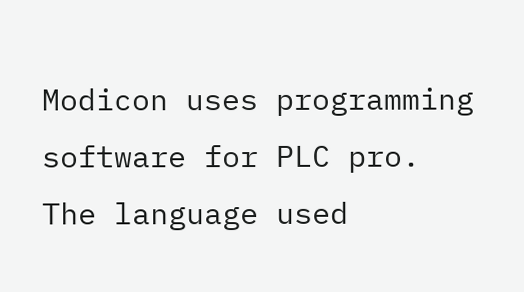Modicon uses programming software for PLC pro. The language used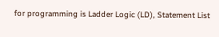for programming is Ladder Logic (LD), Statement List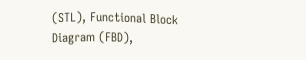(STL), Functional Block Diagram (FBD),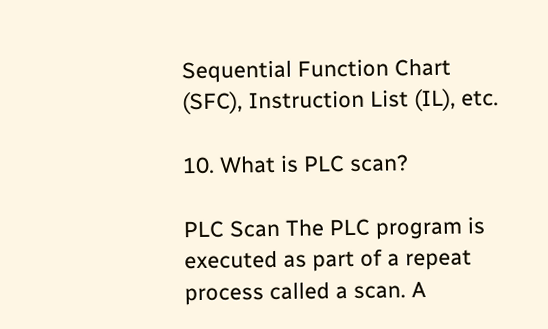Sequential Function Chart (SFC), Instruction List (IL), etc.

10. What is PLC scan?

PLC Scan The PLC program is executed as part of a repeat process called a scan. A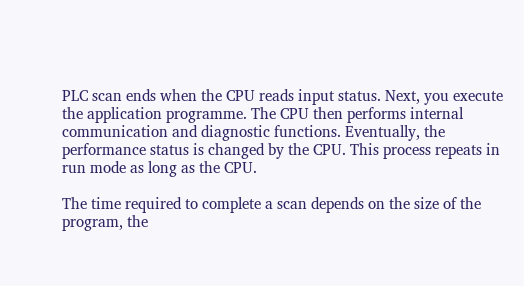PLC scan ends when the CPU reads input status. Next, you execute the application programme. The CPU then performs internal communication and diagnostic functions. Eventually, the performance status is changed by the CPU. This process repeats in run mode as long as the CPU.

The time required to complete a scan depends on the size of the program, the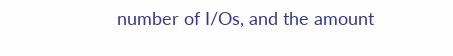number of I/Os, and the amount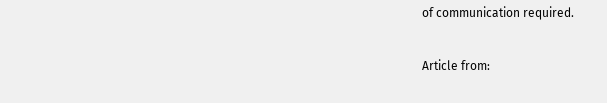of communication required.

Article from: